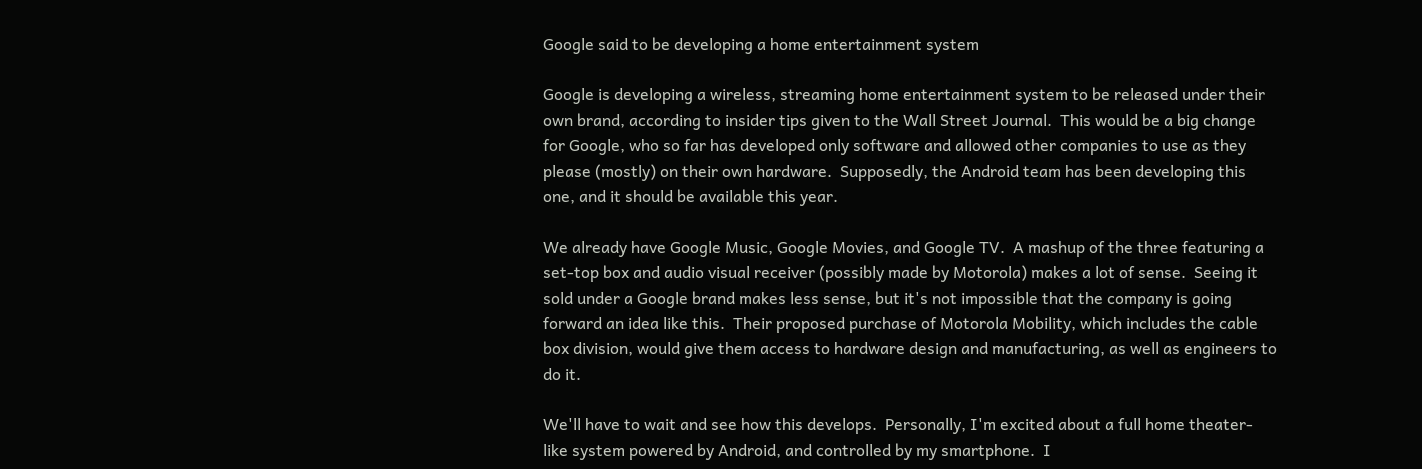Google said to be developing a home entertainment system

Google is developing a wireless, streaming home entertainment system to be released under their own brand, according to insider tips given to the Wall Street Journal.  This would be a big change for Google, who so far has developed only software and allowed other companies to use as they please (mostly) on their own hardware.  Supposedly, the Android team has been developing this one, and it should be available this year.

We already have Google Music, Google Movies, and Google TV.  A mashup of the three featuring a set-top box and audio visual receiver (possibly made by Motorola) makes a lot of sense.  Seeing it sold under a Google brand makes less sense, but it's not impossible that the company is going forward an idea like this.  Their proposed purchase of Motorola Mobility, which includes the cable box division, would give them access to hardware design and manufacturing, as well as engineers to do it.

We'll have to wait and see how this develops.  Personally, I'm excited about a full home theater-like system powered by Android, and controlled by my smartphone.  I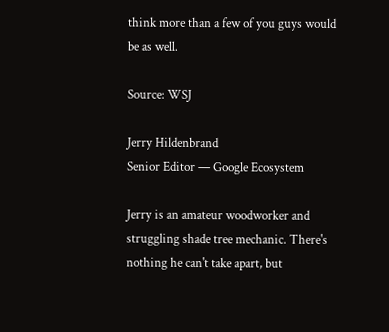think more than a few of you guys would be as well.

Source: WSJ

Jerry Hildenbrand
Senior Editor — Google Ecosystem

Jerry is an amateur woodworker and struggling shade tree mechanic. There's nothing he can't take apart, but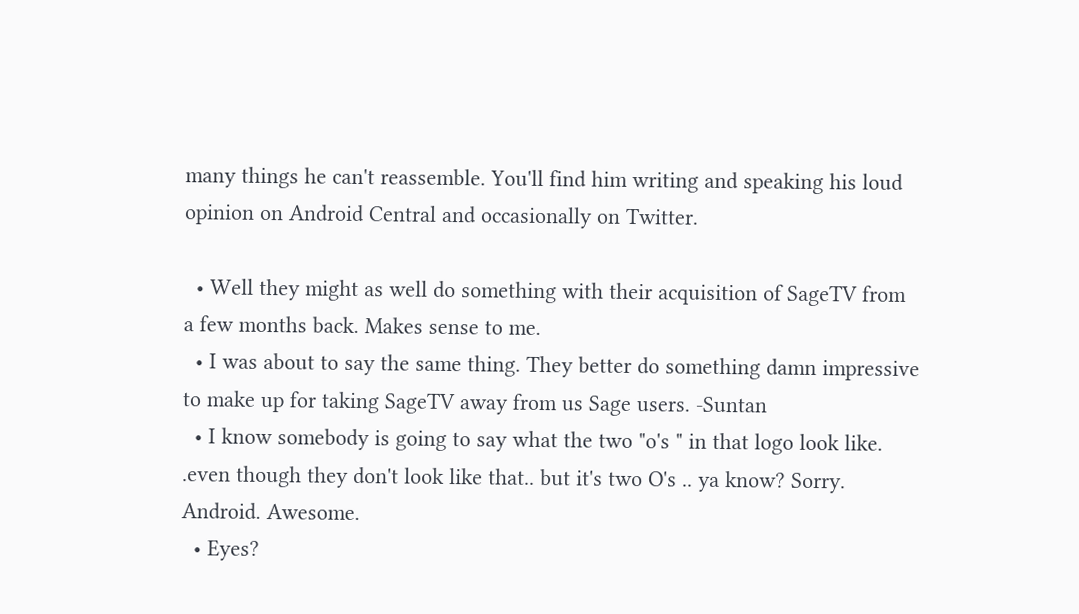many things he can't reassemble. You'll find him writing and speaking his loud opinion on Android Central and occasionally on Twitter.

  • Well they might as well do something with their acquisition of SageTV from a few months back. Makes sense to me.
  • I was about to say the same thing. They better do something damn impressive to make up for taking SageTV away from us Sage users. -Suntan
  • I know somebody is going to say what the two "o's " in that logo look like. .even though they don't look like that.. but it's two O's .. ya know? Sorry. Android. Awesome.
  • Eyes?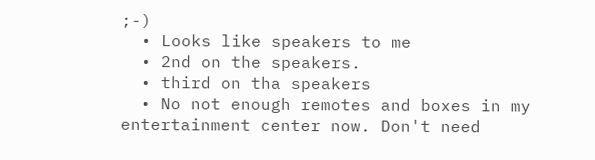;-)
  • Looks like speakers to me
  • 2nd on the speakers.
  • third on tha speakers
  • No not enough remotes and boxes in my entertainment center now. Don't need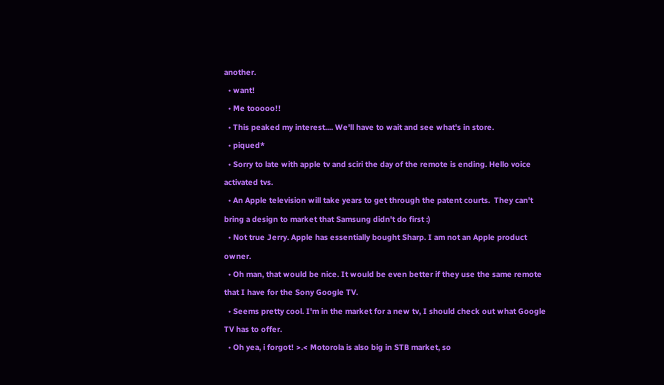another.
  • want!
  • Me tooooo!!
  • This peaked my interest.... We'll have to wait and see what's in store.
  • piqued*
  • Sorry to late with apple tv and sciri the day of the remote is ending. Hello voice activated tvs.
  • An Apple television will take years to get through the patent courts.  They can't bring a design to market that Samsung didn't do first :)
  • Not true Jerry. Apple has essentially bought Sharp. I am not an Apple product owner.
  • Oh man, that would be nice. It would be even better if they use the same remote that I have for the Sony Google TV.
  • Seems pretty cool. I'm in the market for a new tv, I should check out what Google TV has to offer.
  • Oh yea, i forgot! >.< Motorola is also big in STB market, so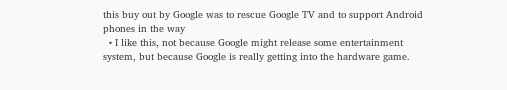this buy out by Google was to rescue Google TV and to support Android phones in the way
  • I like this, not because Google might release some entertainment system, but because Google is really getting into the hardware game.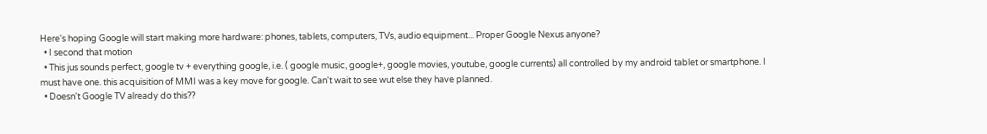Here's hoping Google will start making more hardware: phones, tablets, computers, TVs, audio equipment... Proper Google Nexus anyone?
  • I second that motion
  • This jus sounds perfect, google tv + everything google, i.e. ( google music, google+, google movies, youtube, google currents) all controlled by my android tablet or smartphone. I must have one. this acquisition of MMI was a key move for google. Can't wait to see wut else they have planned.
  • Doesn't Google TV already do this??